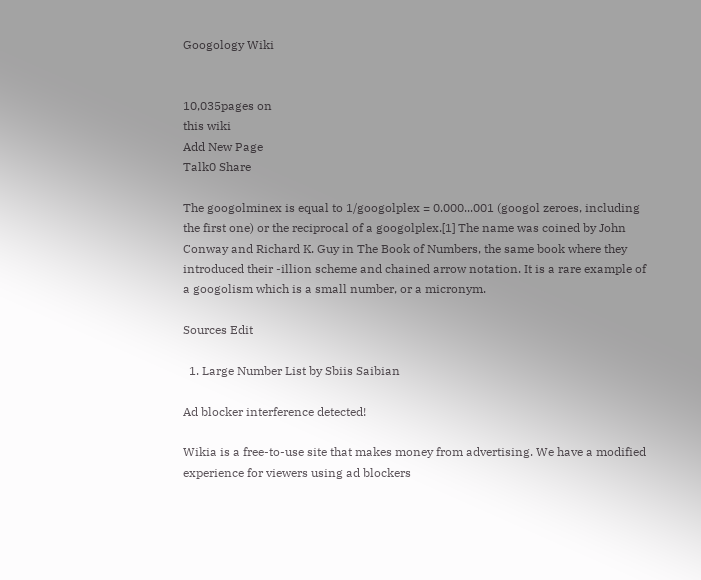Googology Wiki


10,035pages on
this wiki
Add New Page
Talk0 Share

The googolminex is equal to 1/googolplex = 0.000...001 (googol zeroes, including the first one) or the reciprocal of a googolplex.[1] The name was coined by John Conway and Richard K. Guy in The Book of Numbers, the same book where they introduced their -illion scheme and chained arrow notation. It is a rare example of a googolism which is a small number, or a micronym.

Sources Edit

  1. Large Number List by Sbiis Saibian

Ad blocker interference detected!

Wikia is a free-to-use site that makes money from advertising. We have a modified experience for viewers using ad blockers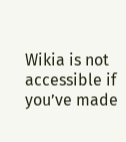Wikia is not accessible if you’ve made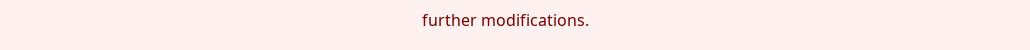further modifications.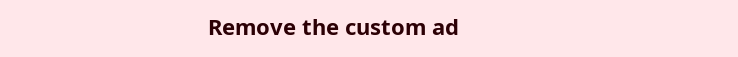Remove the custom ad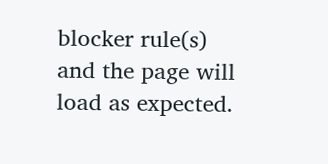blocker rule(s) and the page will load as expected.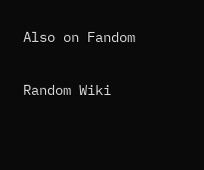Also on Fandom

Random Wiki